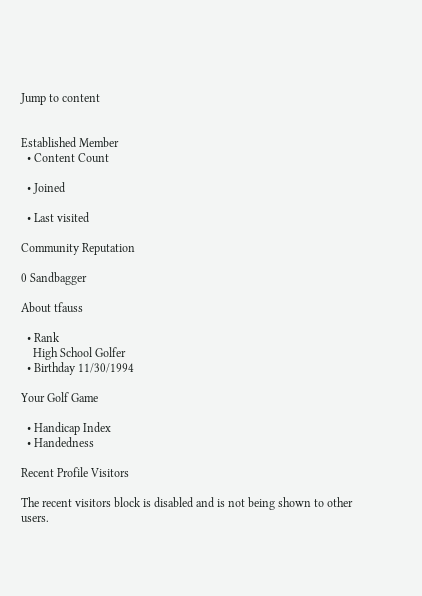Jump to content


Established Member
  • Content Count

  • Joined

  • Last visited

Community Reputation

0 Sandbagger

About tfauss

  • Rank
    High School Golfer
  • Birthday 11/30/1994

Your Golf Game

  • Handicap Index
  • Handedness

Recent Profile Visitors

The recent visitors block is disabled and is not being shown to other users.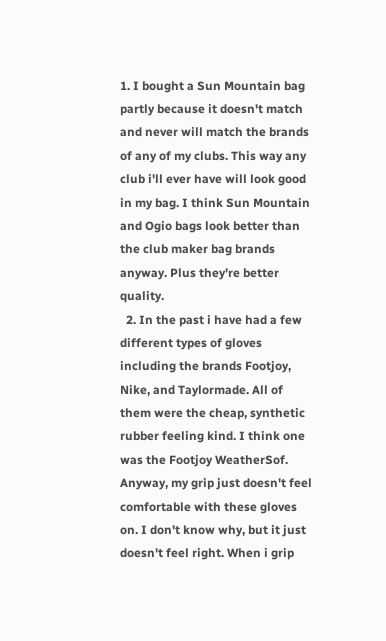1. I bought a Sun Mountain bag partly because it doesn't match and never will match the brands of any of my clubs. This way any club i'll ever have will look good in my bag. I think Sun Mountain and Ogio bags look better than the club maker bag brands anyway. Plus they're better quality.
  2. In the past i have had a few different types of gloves including the brands Footjoy, Nike, and Taylormade. All of them were the cheap, synthetic rubber feeling kind. I think one was the Footjoy WeatherSof. Anyway, my grip just doesn't feel comfortable with these gloves on. I don't know why, but it just doesn't feel right. When i grip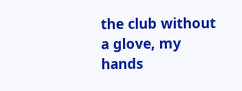the club without a glove, my hands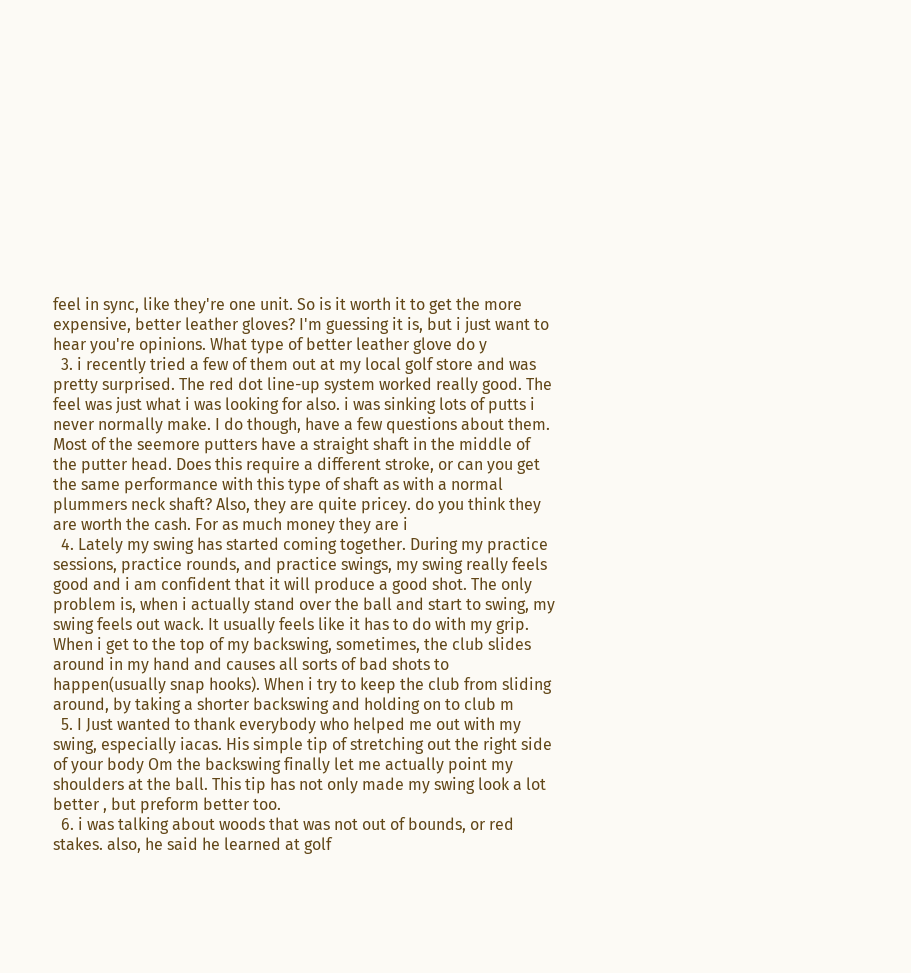feel in sync, like they're one unit. So is it worth it to get the more expensive, better leather gloves? I'm guessing it is, but i just want to hear you're opinions. What type of better leather glove do y
  3. i recently tried a few of them out at my local golf store and was pretty surprised. The red dot line-up system worked really good. The feel was just what i was looking for also. i was sinking lots of putts i never normally make. I do though, have a few questions about them. Most of the seemore putters have a straight shaft in the middle of the putter head. Does this require a different stroke, or can you get the same performance with this type of shaft as with a normal plummers neck shaft? Also, they are quite pricey. do you think they are worth the cash. For as much money they are i
  4. Lately my swing has started coming together. During my practice sessions, practice rounds, and practice swings, my swing really feels good and i am confident that it will produce a good shot. The only problem is, when i actually stand over the ball and start to swing, my swing feels out wack. It usually feels like it has to do with my grip. When i get to the top of my backswing, sometimes, the club slides around in my hand and causes all sorts of bad shots to happen(usually snap hooks). When i try to keep the club from sliding around, by taking a shorter backswing and holding on to club m
  5. I Just wanted to thank everybody who helped me out with my swing, especially iacas. His simple tip of stretching out the right side of your body Om the backswing finally let me actually point my shoulders at the ball. This tip has not only made my swing look a lot better , but preform better too.
  6. i was talking about woods that was not out of bounds, or red stakes. also, he said he learned at golf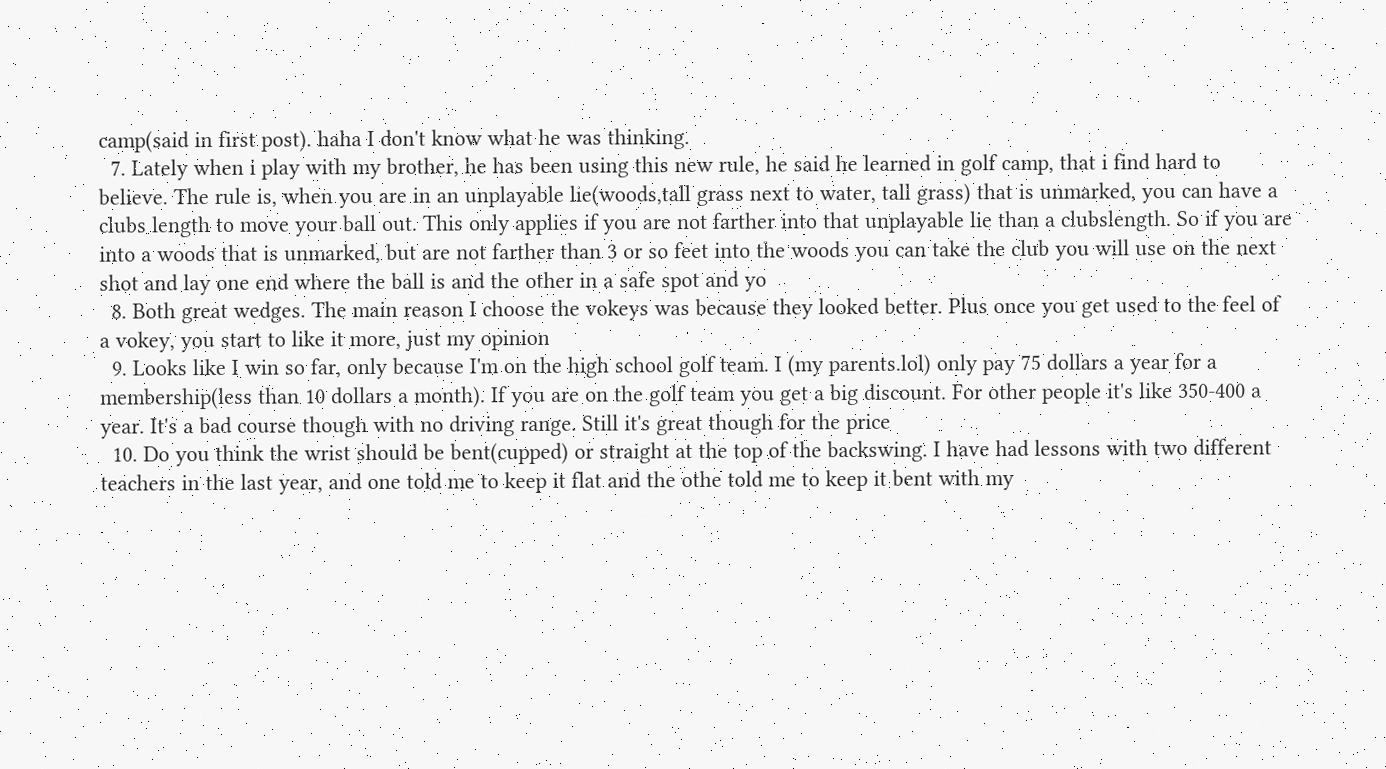camp(said in first post). haha I don't know what he was thinking.
  7. Lately when i play with my brother, he has been using this new rule, he said he learned in golf camp, that i find hard to believe. The rule is, when you are in an unplayable lie(woods,tall grass next to water, tall grass) that is unmarked, you can have a clubs length to move your ball out. This only applies if you are not farther into that unplayable lie than a clubslength. So if you are into a woods that is unmarked, but are not farther than 3 or so feet into the woods you can take the club you will use on the next shot and lay one end where the ball is and the other in a safe spot and yo
  8. Both great wedges. The main reason I choose the vokeys was because they looked better. Plus once you get used to the feel of a vokey, you start to like it more, just my opinion
  9. Looks like I win so far, only because I'm on the high school golf team. I (my parents.lol) only pay 75 dollars a year for a membership(less than 10 dollars a month). If you are on the golf team you get a big discount. For other people it's like 350-400 a year. It's a bad course though with no driving range. Still it's great though for the price
  10. Do you think the wrist should be bent(cupped) or straight at the top of the backswing. I have had lessons with two different teachers in the last year, and one told me to keep it flat and the othe told me to keep it bent with my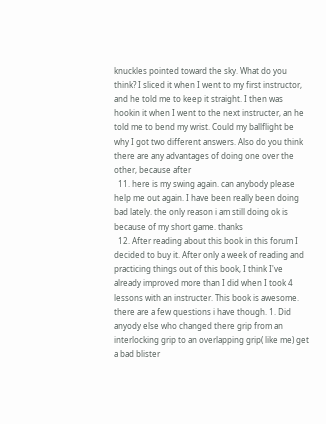knuckles pointed toward the sky. What do you think? I sliced it when I went to my first instructor, and he told me to keep it straight. I then was hookin it when I went to the next instructer, an he told me to bend my wrist. Could my ballflight be why I got two different answers. Also do you think there are any advantages of doing one over the other, because after
  11. here is my swing again. can anybody please help me out again. I have been really been doing bad lately. the only reason i am still doing ok is because of my short game. thanks
  12. After reading about this book in this forum I decided to buy it. After only a week of reading and practicing things out of this book, I think I've already improved more than I did when I took 4 lessons with an instructer. This book is awesome. there are a few questions i have though. 1. Did anyody else who changed there grip from an interlocking grip to an overlapping grip( like me) get a bad blister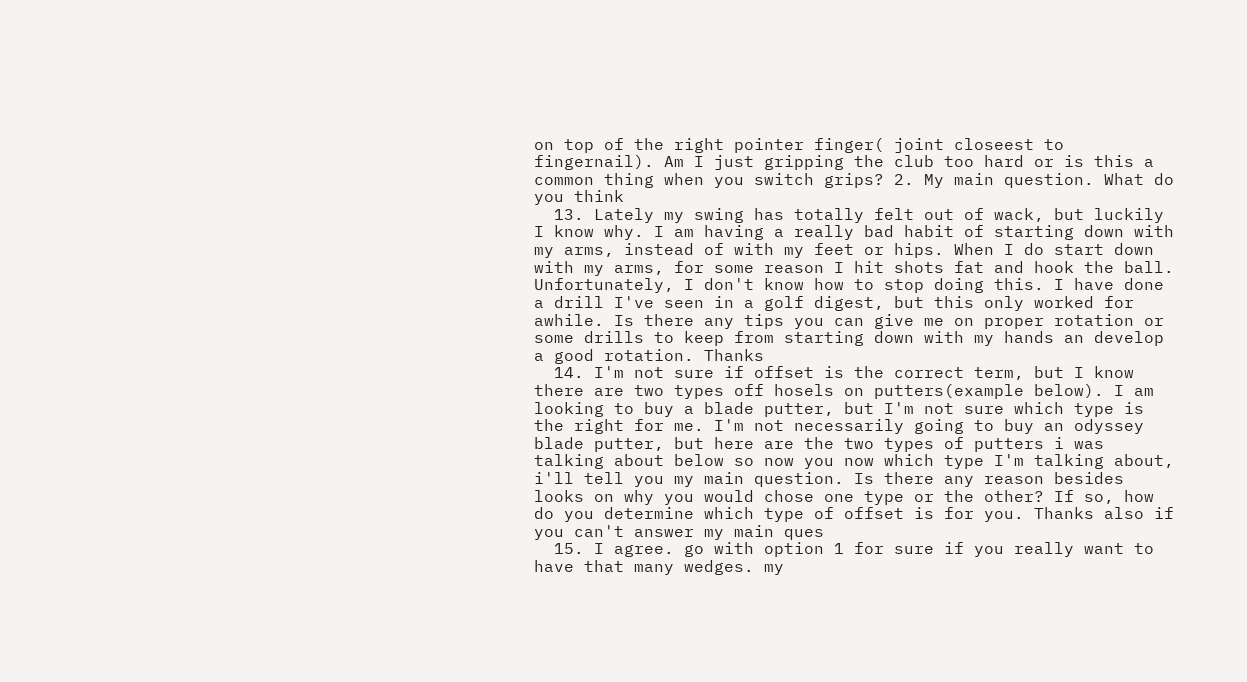on top of the right pointer finger( joint closeest to fingernail). Am I just gripping the club too hard or is this a common thing when you switch grips? 2. My main question. What do you think
  13. Lately my swing has totally felt out of wack, but luckily I know why. I am having a really bad habit of starting down with my arms, instead of with my feet or hips. When I do start down with my arms, for some reason I hit shots fat and hook the ball. Unfortunately, I don't know how to stop doing this. I have done a drill I've seen in a golf digest, but this only worked for awhile. Is there any tips you can give me on proper rotation or some drills to keep from starting down with my hands an develop a good rotation. Thanks
  14. I'm not sure if offset is the correct term, but I know there are two types off hosels on putters(example below). I am looking to buy a blade putter, but I'm not sure which type is the right for me. I'm not necessarily going to buy an odyssey blade putter, but here are the two types of putters i was talking about below so now you now which type I'm talking about, i'll tell you my main question. Is there any reason besides looks on why you would chose one type or the other? If so, how do you determine which type of offset is for you. Thanks also if you can't answer my main ques
  15. I agree. go with option 1 for sure if you really want to have that many wedges. my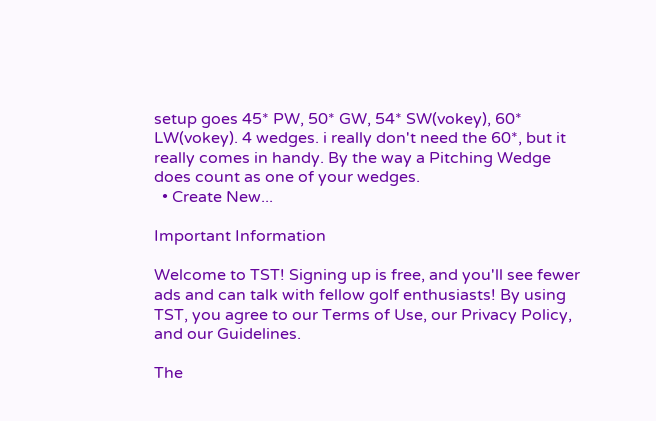setup goes 45* PW, 50* GW, 54* SW(vokey), 60* LW(vokey). 4 wedges. i really don't need the 60*, but it really comes in handy. By the way a Pitching Wedge does count as one of your wedges.
  • Create New...

Important Information

Welcome to TST! Signing up is free, and you'll see fewer ads and can talk with fellow golf enthusiasts! By using TST, you agree to our Terms of Use, our Privacy Policy, and our Guidelines.

The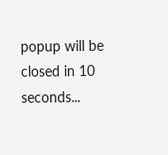popup will be closed in 10 seconds...